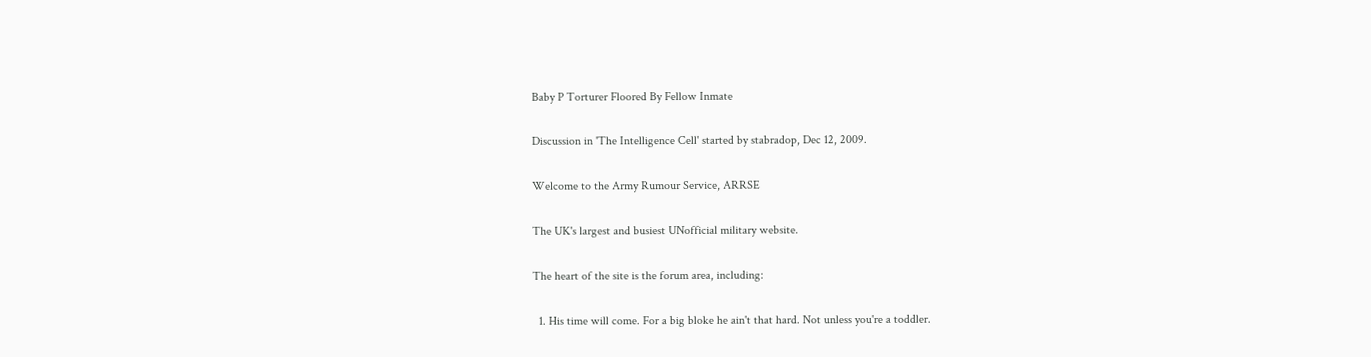Baby P Torturer Floored By Fellow Inmate

Discussion in 'The Intelligence Cell' started by stabradop, Dec 12, 2009.

Welcome to the Army Rumour Service, ARRSE

The UK's largest and busiest UNofficial military website.

The heart of the site is the forum area, including:

  1. His time will come. For a big bloke he ain't that hard. Not unless you're a toddler.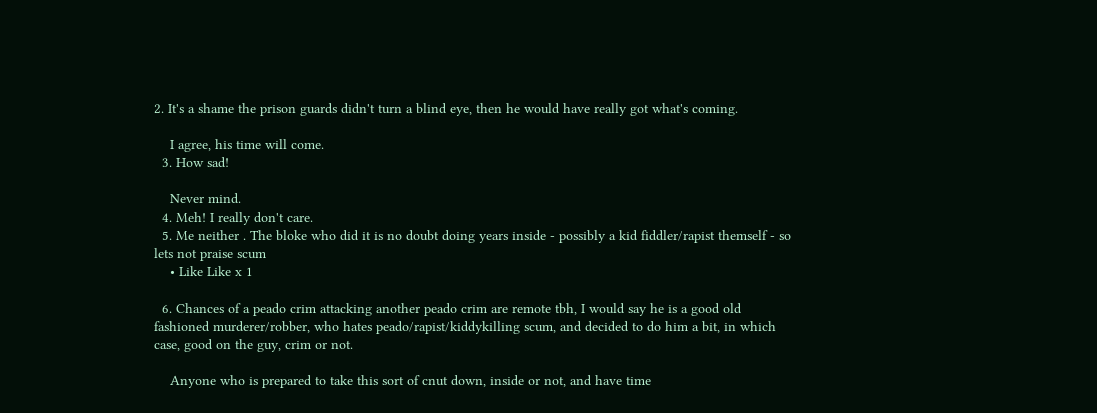2. It's a shame the prison guards didn't turn a blind eye, then he would have really got what's coming.

    I agree, his time will come.
  3. How sad!

    Never mind.
  4. Meh! I really don't care.
  5. Me neither . The bloke who did it is no doubt doing years inside - possibly a kid fiddler/rapist themself - so lets not praise scum
    • Like Like x 1

  6. Chances of a peado crim attacking another peado crim are remote tbh, I would say he is a good old fashioned murderer/robber, who hates peado/rapist/kiddykilling scum, and decided to do him a bit, in which case, good on the guy, crim or not.

    Anyone who is prepared to take this sort of cnut down, inside or not, and have time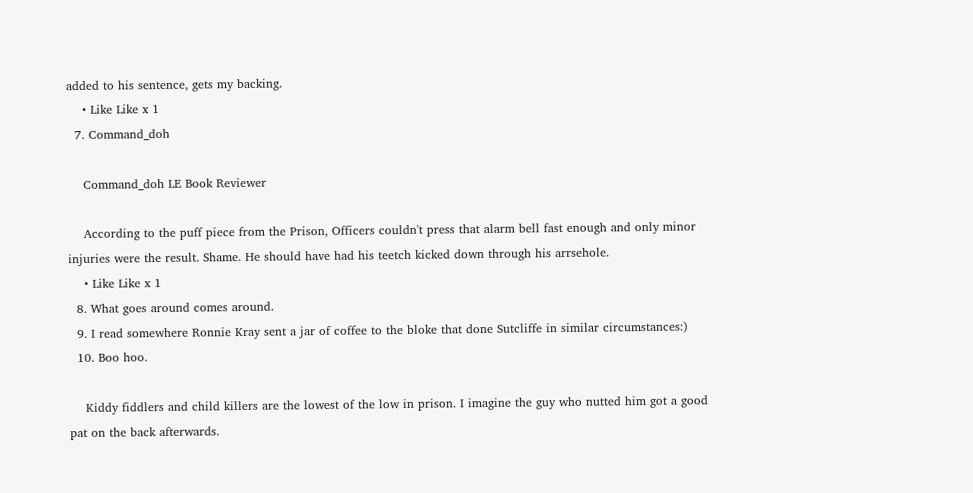added to his sentence, gets my backing.
    • Like Like x 1
  7. Command_doh

    Command_doh LE Book Reviewer

    According to the puff piece from the Prison, Officers couldn't press that alarm bell fast enough and only minor injuries were the result. Shame. He should have had his teetch kicked down through his arrsehole.
    • Like Like x 1
  8. What goes around comes around.
  9. I read somewhere Ronnie Kray sent a jar of coffee to the bloke that done Sutcliffe in similar circumstances:)
  10. Boo hoo.

    Kiddy fiddlers and child killers are the lowest of the low in prison. I imagine the guy who nutted him got a good pat on the back afterwards.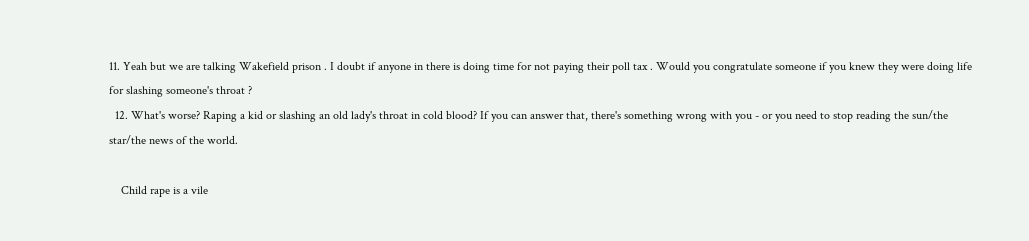11. Yeah but we are talking Wakefield prison . I doubt if anyone in there is doing time for not paying their poll tax . Would you congratulate someone if you knew they were doing life for slashing someone's throat ?
  12. What's worse? Raping a kid or slashing an old lady's throat in cold blood? If you can answer that, there's something wrong with you - or you need to stop reading the sun/the star/the news of the world.

    Child rape is a vile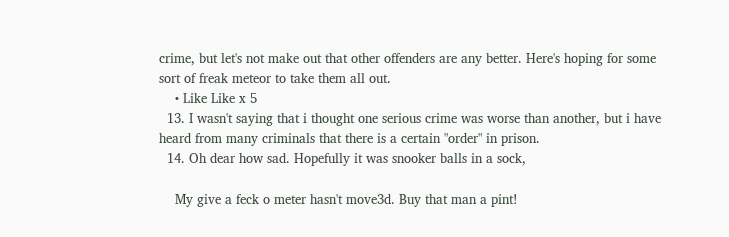crime, but let's not make out that other offenders are any better. Here's hoping for some sort of freak meteor to take them all out.
    • Like Like x 5
  13. I wasn't saying that i thought one serious crime was worse than another, but i have heard from many criminals that there is a certain "order" in prison.
  14. Oh dear how sad. Hopefully it was snooker balls in a sock,

    My give a feck o meter hasn't move3d. Buy that man a pint!